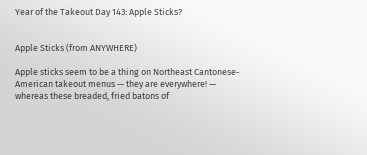Year of the Takeout Day 143: Apple Sticks?


Apple Sticks (from ANYWHERE)

Apple sticks seem to be a thing on Northeast Cantonese-American takeout menus — they are everywhere! — whereas these breaded, fried batons of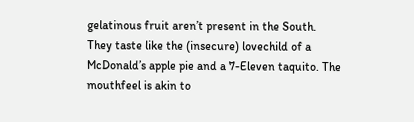gelatinous fruit aren’t present in the South. They taste like the (insecure) lovechild of a McDonald’s apple pie and a 7-Eleven taquito. The mouthfeel is akin to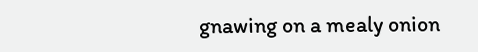gnawing on a mealy onion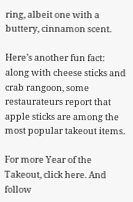ring, albeit one with a buttery, cinnamon scent.

Here’s another fun fact: along with cheese sticks and crab rangoon, some restaurateurs report that apple sticks are among the most popular takeout items.

For more Year of the Takeout, click here. And follow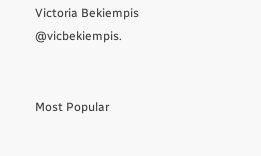Victoria Bekiempis @vicbekiempis.


Most Popular